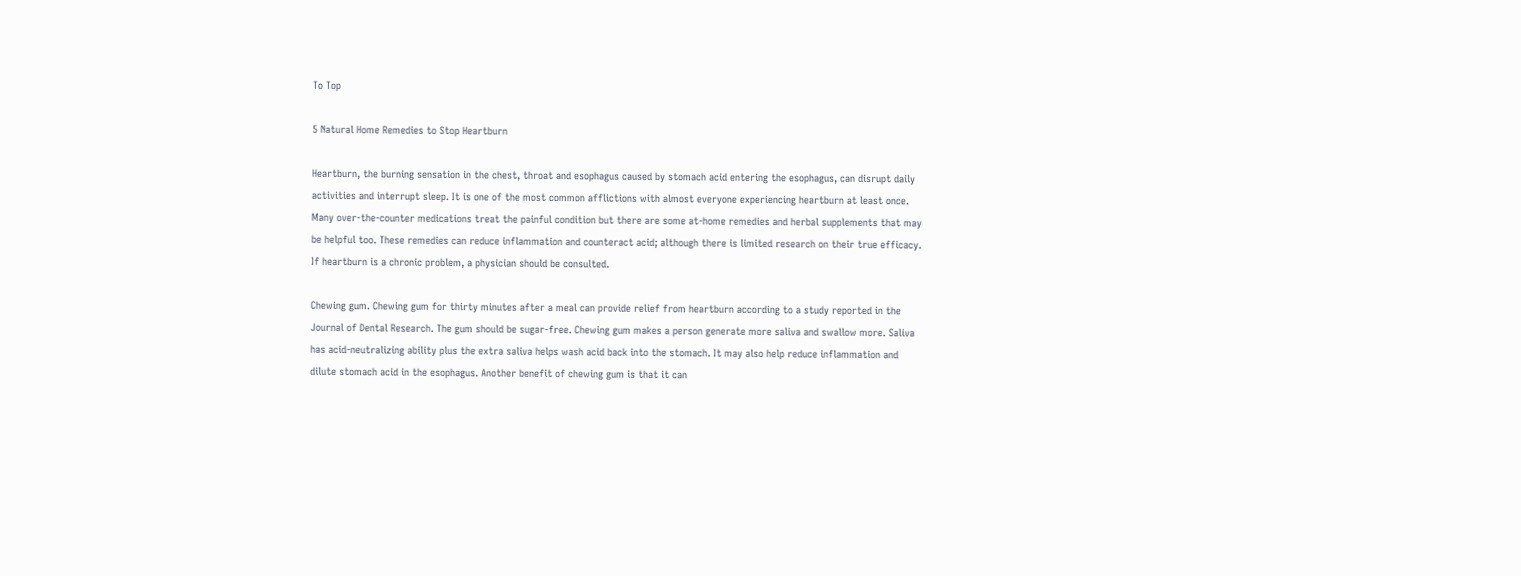To Top

5 Natural Home Remedies to Stop Heartburn

Heartburn, the burning sensation in the chest, throat and esophagus caused by stomach acid entering the esophagus, can disrupt daily activities and interrupt sleep. It is one of the most common afflictions with almost everyone experiencing heartburn at least once. Many over-the-counter medications treat the painful condition but there are some at-home remedies and herbal supplements that may be helpful too. These remedies can reduce inflammation and counteract acid; although there is limited research on their true efficacy. If heartburn is a chronic problem, a physician should be consulted.

Chewing gum. Chewing gum for thirty minutes after a meal can provide relief from heartburn according to a study reported in the Journal of Dental Research. The gum should be sugar-free. Chewing gum makes a person generate more saliva and swallow more. Saliva has acid-neutralizing ability plus the extra saliva helps wash acid back into the stomach. It may also help reduce inflammation and dilute stomach acid in the esophagus. Another benefit of chewing gum is that it can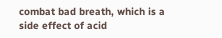combat bad breath, which is a side effect of acid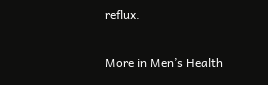reflux.

More in Men’s Health